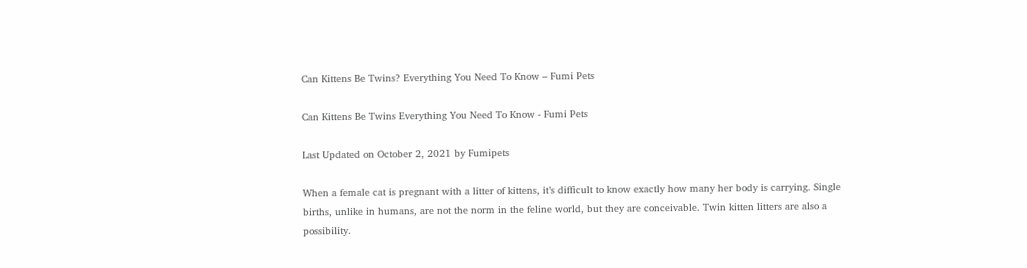Can Kittens Be Twins? Everything You Need To Know – Fumi Pets

Can Kittens Be Twins Everything You Need To Know - Fumi Pets

Last Updated on October 2, 2021 by Fumipets

When a female cat is pregnant with a litter of kittens, it’s difficult to know exactly how many her body is carrying. Single births, unlike in humans, are not the norm in the feline world, but they are conceivable. Twin kitten litters are also a possibility.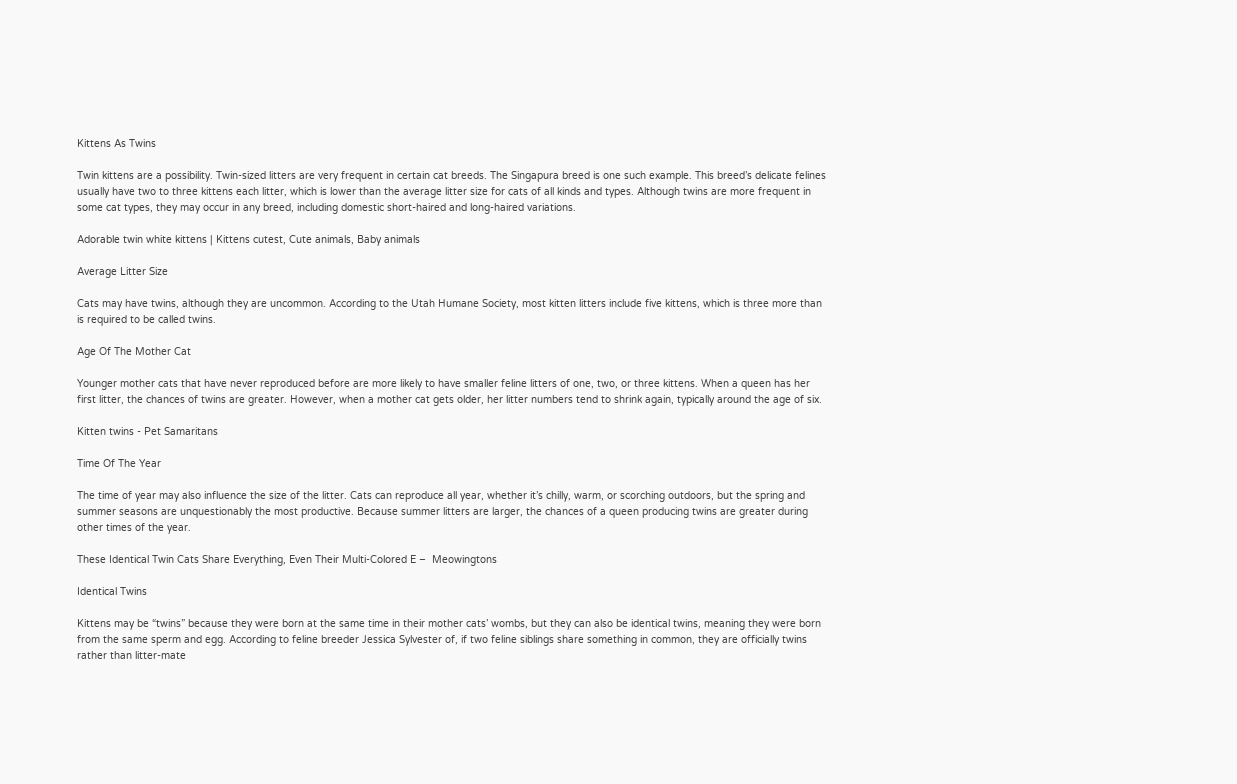Kittens As Twins

Twin kittens are a possibility. Twin-sized litters are very frequent in certain cat breeds. The Singapura breed is one such example. This breed’s delicate felines usually have two to three kittens each litter, which is lower than the average litter size for cats of all kinds and types. Although twins are more frequent in some cat types, they may occur in any breed, including domestic short-haired and long-haired variations.

Adorable twin white kittens | Kittens cutest, Cute animals, Baby animals

Average Litter Size

Cats may have twins, although they are uncommon. According to the Utah Humane Society, most kitten litters include five kittens, which is three more than is required to be called twins.

Age Of The Mother Cat

Younger mother cats that have never reproduced before are more likely to have smaller feline litters of one, two, or three kittens. When a queen has her first litter, the chances of twins are greater. However, when a mother cat gets older, her litter numbers tend to shrink again, typically around the age of six.

Kitten twins - Pet Samaritans

Time Of The Year

The time of year may also influence the size of the litter. Cats can reproduce all year, whether it’s chilly, warm, or scorching outdoors, but the spring and summer seasons are unquestionably the most productive. Because summer litters are larger, the chances of a queen producing twins are greater during other times of the year.

These Identical Twin Cats Share Everything, Even Their Multi-Colored E –  Meowingtons

Identical Twins

Kittens may be “twins” because they were born at the same time in their mother cats’ wombs, but they can also be identical twins, meaning they were born from the same sperm and egg. According to feline breeder Jessica Sylvester of, if two feline siblings share something in common, they are officially twins rather than litter-mate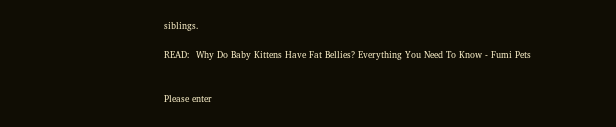siblings.

READ:  Why Do Baby Kittens Have Fat Bellies? Everything You Need To Know - Fumi Pets


Please enter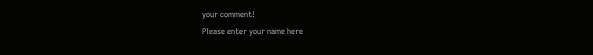your comment!
Please enter your name here